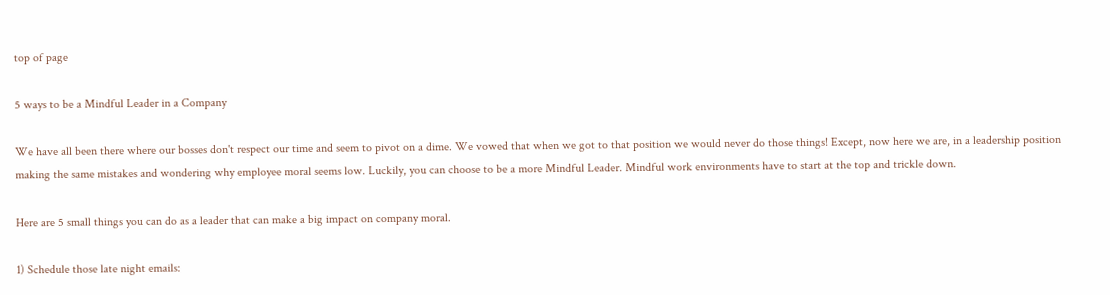top of page

5 ways to be a Mindful Leader in a Company

We have all been there where our bosses don't respect our time and seem to pivot on a dime. We vowed that when we got to that position we would never do those things! Except, now here we are, in a leadership position making the same mistakes and wondering why employee moral seems low. Luckily, you can choose to be a more Mindful Leader. Mindful work environments have to start at the top and trickle down.

Here are 5 small things you can do as a leader that can make a big impact on company moral.

1) Schedule those late night emails: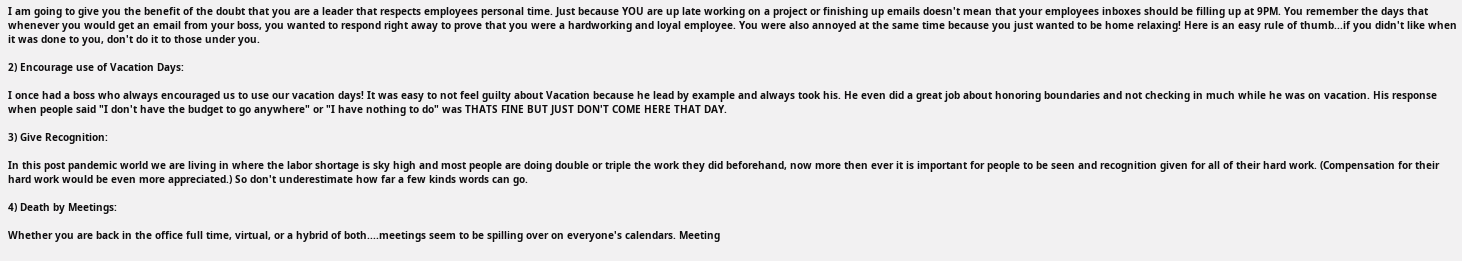I am going to give you the benefit of the doubt that you are a leader that respects employees personal time. Just because YOU are up late working on a project or finishing up emails doesn't mean that your employees inboxes should be filling up at 9PM. You remember the days that whenever you would get an email from your boss, you wanted to respond right away to prove that you were a hardworking and loyal employee. You were also annoyed at the same time because you just wanted to be home relaxing! Here is an easy rule of thumb...if you didn't like when it was done to you, don't do it to those under you.

2) Encourage use of Vacation Days:

I once had a boss who always encouraged us to use our vacation days! It was easy to not feel guilty about Vacation because he lead by example and always took his. He even did a great job about honoring boundaries and not checking in much while he was on vacation. His response when people said "I don't have the budget to go anywhere" or "I have nothing to do" was THATS FINE BUT JUST DON'T COME HERE THAT DAY.

3) Give Recognition:

In this post pandemic world we are living in where the labor shortage is sky high and most people are doing double or triple the work they did beforehand, now more then ever it is important for people to be seen and recognition given for all of their hard work. (Compensation for their hard work would be even more appreciated.) So don't underestimate how far a few kinds words can go.

4) Death by Meetings:

Whether you are back in the office full time, virtual, or a hybrid of both....meetings seem to be spilling over on everyone's calendars. Meeting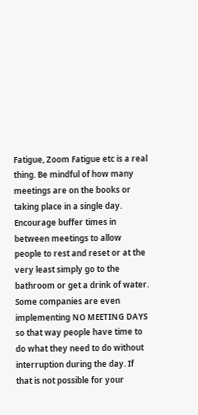Fatigue, Zoom Fatigue etc is a real thing. Be mindful of how many meetings are on the books or taking place in a single day. Encourage buffer times in between meetings to allow people to rest and reset or at the very least simply go to the bathroom or get a drink of water. Some companies are even implementing NO MEETING DAYS so that way people have time to do what they need to do without interruption during the day. If that is not possible for your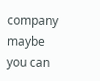company maybe you can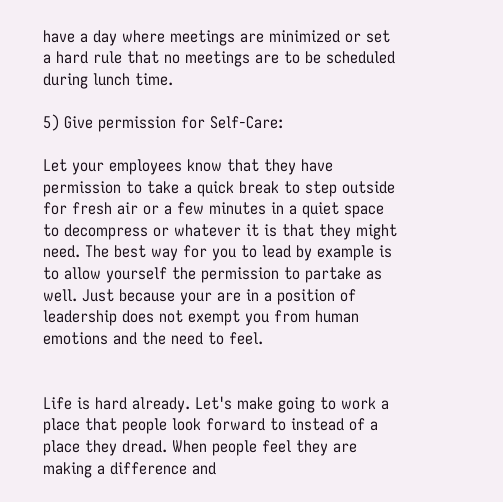have a day where meetings are minimized or set a hard rule that no meetings are to be scheduled during lunch time.

5) Give permission for Self-Care:

Let your employees know that they have permission to take a quick break to step outside for fresh air or a few minutes in a quiet space to decompress or whatever it is that they might need. The best way for you to lead by example is to allow yourself the permission to partake as well. Just because your are in a position of leadership does not exempt you from human emotions and the need to feel.


Life is hard already. Let's make going to work a place that people look forward to instead of a place they dread. When people feel they are making a difference and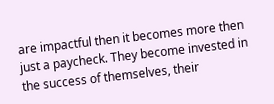are impactful then it becomes more then just a paycheck. They become invested in the success of themselves, their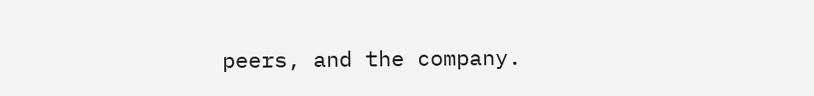peers, and the company.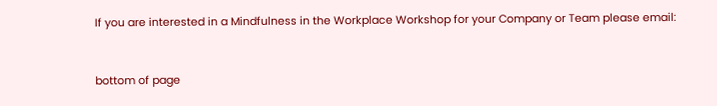If you are interested in a Mindfulness in the Workplace Workshop for your Company or Team please email:


bottom of page